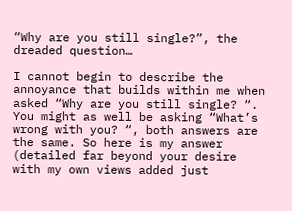“Why are you still single?”, the dreaded question…

I cannot begin to describe the annoyance that builds within me when asked “Why are you still single? “. You might as well be asking “What’s wrong with you? “, both answers are the same. So here is my answer (detailed far beyond your desire with my own views added just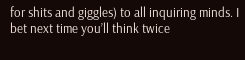for shits and giggles) to all inquiring minds. I bet next time you’ll think twice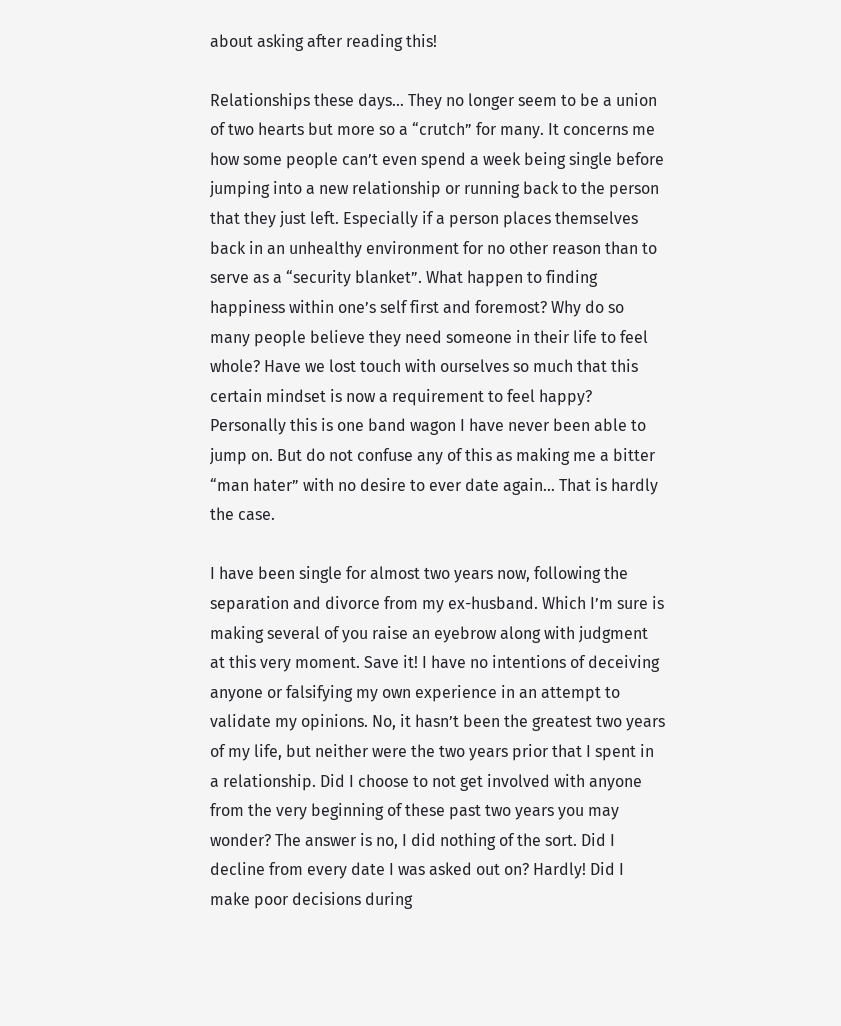about asking after reading this!

Relationships these days… They no longer seem to be a union of two hearts but more so a “crutch” for many. It concerns me how some people can’t even spend a week being single before jumping into a new relationship or running back to the person that they just left. Especially if a person places themselves back in an unhealthy environment for no other reason than to serve as a “security blanket”. What happen to finding happiness within one’s self first and foremost? Why do so many people believe they need someone in their life to feel whole? Have we lost touch with ourselves so much that this certain mindset is now a requirement to feel happy? Personally this is one band wagon I have never been able to jump on. But do not confuse any of this as making me a bitter “man hater” with no desire to ever date again… That is hardly the case.

I have been single for almost two years now, following the separation and divorce from my ex-husband. Which I’m sure is making several of you raise an eyebrow along with judgment at this very moment. Save it! I have no intentions of deceiving anyone or falsifying my own experience in an attempt to validate my opinions. No, it hasn’t been the greatest two years of my life, but neither were the two years prior that I spent in a relationship. Did I choose to not get involved with anyone from the very beginning of these past two years you may wonder? The answer is no, I did nothing of the sort. Did I decline from every date I was asked out on? Hardly! Did I make poor decisions during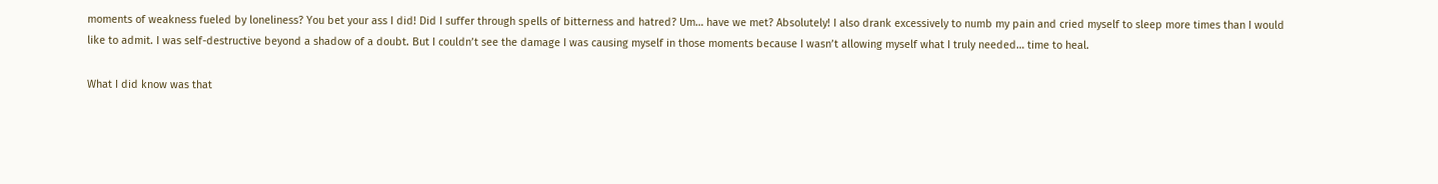moments of weakness fueled by loneliness? You bet your ass I did! Did I suffer through spells of bitterness and hatred? Um… have we met? Absolutely! I also drank excessively to numb my pain and cried myself to sleep more times than I would like to admit. I was self-destructive beyond a shadow of a doubt. But I couldn’t see the damage I was causing myself in those moments because I wasn’t allowing myself what I truly needed… time to heal.

What I did know was that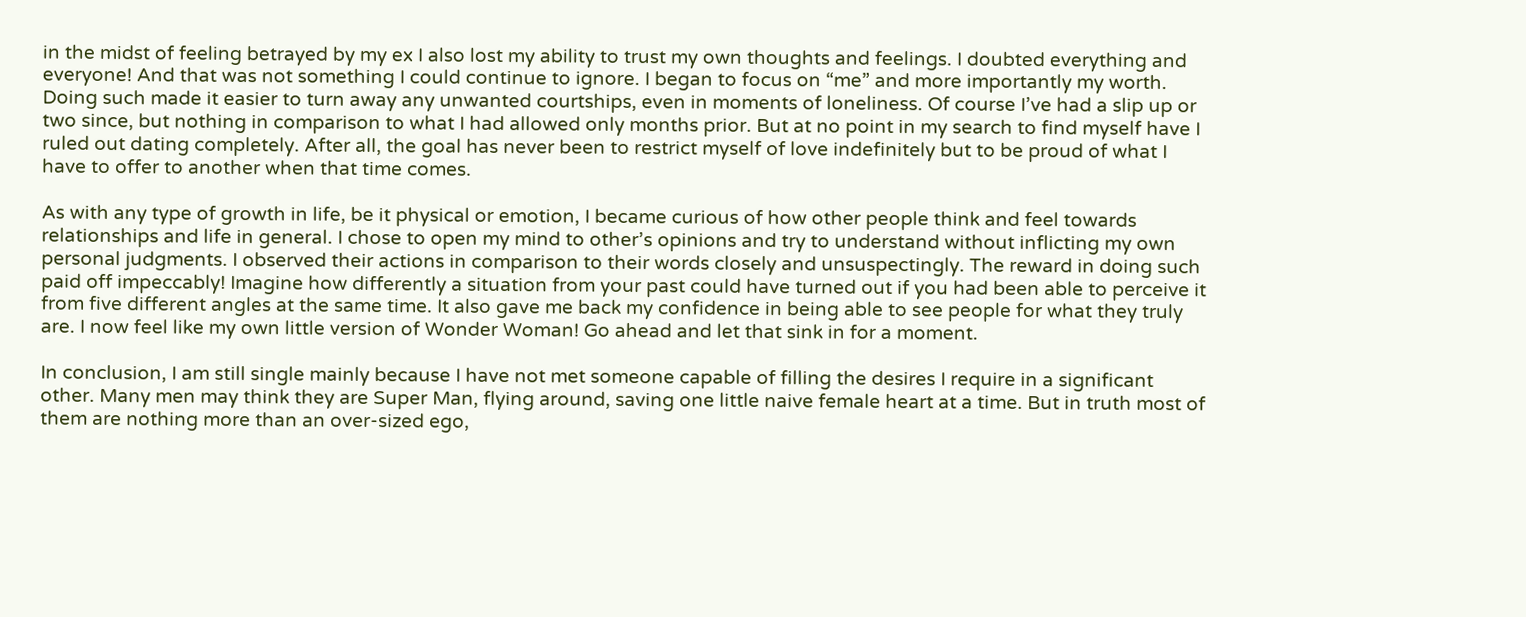in the midst of feeling betrayed by my ex I also lost my ability to trust my own thoughts and feelings. I doubted everything and everyone! And that was not something I could continue to ignore. I began to focus on “me” and more importantly my worth. Doing such made it easier to turn away any unwanted courtships, even in moments of loneliness. Of course I’ve had a slip up or two since, but nothing in comparison to what I had allowed only months prior. But at no point in my search to find myself have I ruled out dating completely. After all, the goal has never been to restrict myself of love indefinitely but to be proud of what I have to offer to another when that time comes.

As with any type of growth in life, be it physical or emotion, I became curious of how other people think and feel towards relationships and life in general. I chose to open my mind to other’s opinions and try to understand without inflicting my own personal judgments. I observed their actions in comparison to their words closely and unsuspectingly. The reward in doing such paid off impeccably! Imagine how differently a situation from your past could have turned out if you had been able to perceive it from five different angles at the same time. It also gave me back my confidence in being able to see people for what they truly are. I now feel like my own little version of Wonder Woman! Go ahead and let that sink in for a moment.

In conclusion, I am still single mainly because I have not met someone capable of filling the desires I require in a significant other. Many men may think they are Super Man, flying around, saving one little naive female heart at a time. But in truth most of them are nothing more than an over-sized ego,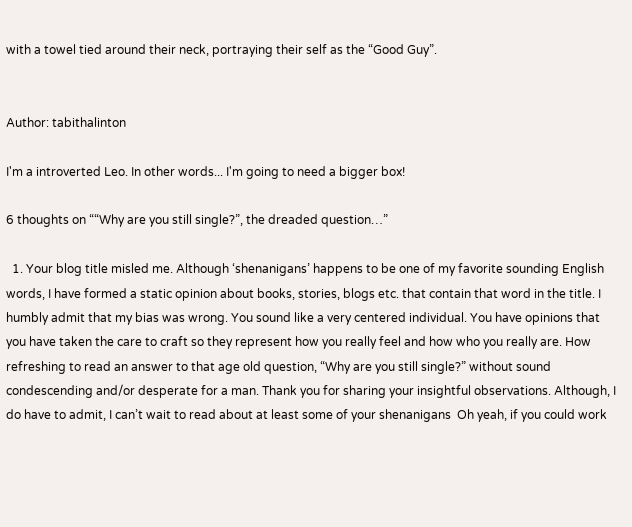with a towel tied around their neck, portraying their self as the “Good Guy”.


Author: tabithalinton

I'm a introverted Leo. In other words... I'm going to need a bigger box!

6 thoughts on ““Why are you still single?”, the dreaded question…”

  1. Your blog title misled me. Although ‘shenanigans’ happens to be one of my favorite sounding English words, I have formed a static opinion about books, stories, blogs etc. that contain that word in the title. I humbly admit that my bias was wrong. You sound like a very centered individual. You have opinions that you have taken the care to craft so they represent how you really feel and how who you really are. How refreshing to read an answer to that age old question, “Why are you still single?” without sound condescending and/or desperate for a man. Thank you for sharing your insightful observations. Although, I do have to admit, I can’t wait to read about at least some of your shenanigans  Oh yeah, if you could work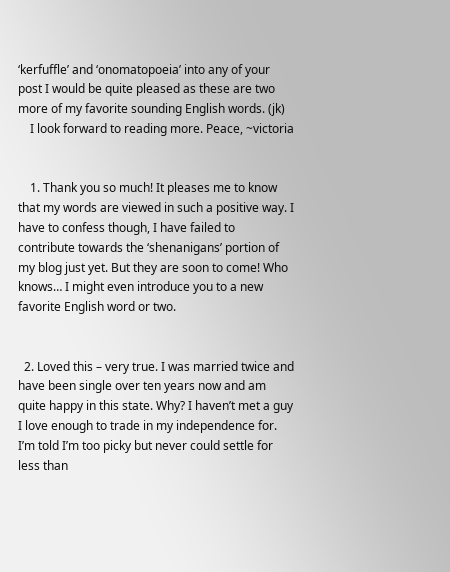‘kerfuffle’ and ‘onomatopoeia’ into any of your post I would be quite pleased as these are two more of my favorite sounding English words. (jk)
    I look forward to reading more. Peace, ~victoria


    1. Thank you so much! It pleases me to know that my words are viewed in such a positive way. I have to confess though, I have failed to contribute towards the ‘shenanigans’ portion of my blog just yet. But they are soon to come! Who knows… I might even introduce you to a new favorite English word or two.


  2. Loved this – very true. I was married twice and have been single over ten years now and am quite happy in this state. Why? I haven’t met a guy I love enough to trade in my independence for. I’m told I’m too picky but never could settle for less than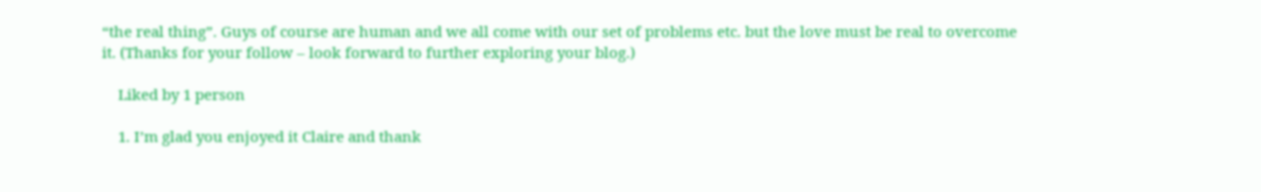“the real thing”. Guys of course are human and we all come with our set of problems etc. but the love must be real to overcome it. (Thanks for your follow – look forward to further exploring your blog.)

    Liked by 1 person

    1. I’m glad you enjoyed it Claire and thank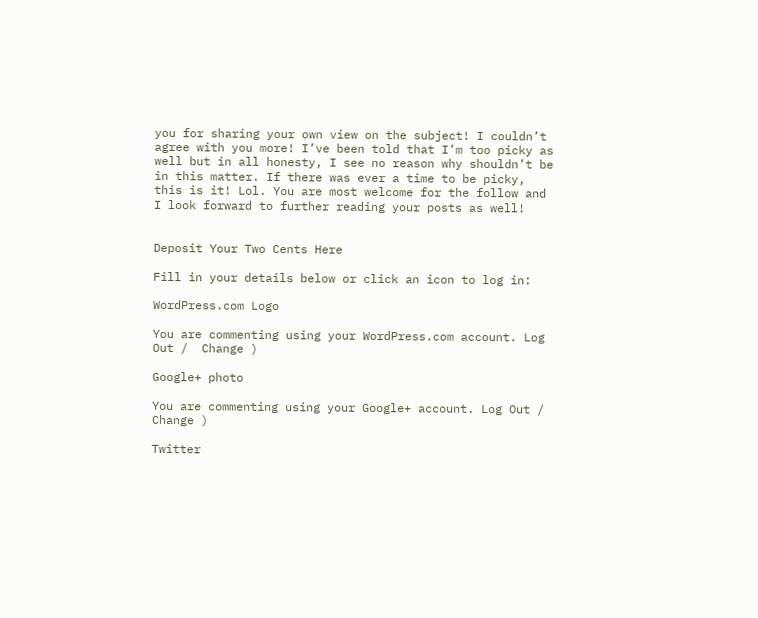you for sharing your own view on the subject! I couldn’t agree with you more! I’ve been told that I’m too picky as well but in all honesty, I see no reason why shouldn’t be in this matter. If there was ever a time to be picky, this is it! Lol. You are most welcome for the follow and I look forward to further reading your posts as well!


Deposit Your Two Cents Here

Fill in your details below or click an icon to log in:

WordPress.com Logo

You are commenting using your WordPress.com account. Log Out /  Change )

Google+ photo

You are commenting using your Google+ account. Log Out /  Change )

Twitter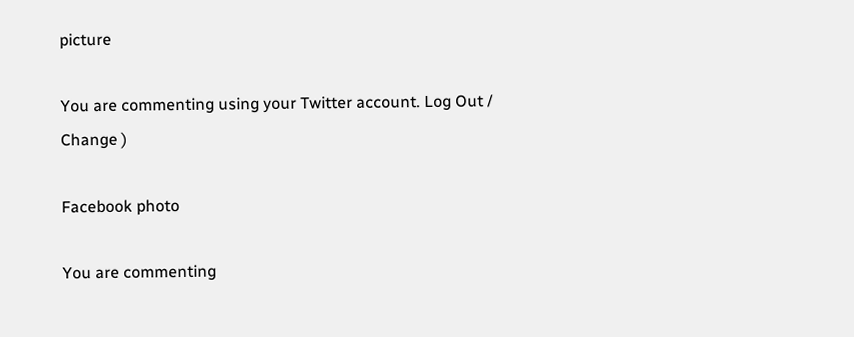picture

You are commenting using your Twitter account. Log Out /  Change )

Facebook photo

You are commenting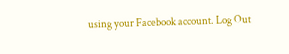using your Facebook account. Log Out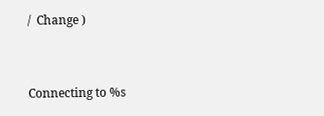/  Change )


Connecting to %s